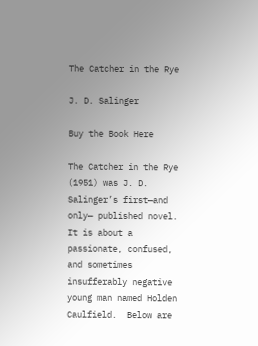The Catcher in the Rye

J. D. Salinger

Buy the Book Here

The Catcher in the Rye (1951) was J. D. Salinger’s first—and only— published novel.  It is about a passionate, confused, and sometimes insufferably negative young man named Holden Caulfield.  Below are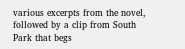various excerpts from the novel, followed by a clip from South Park that begs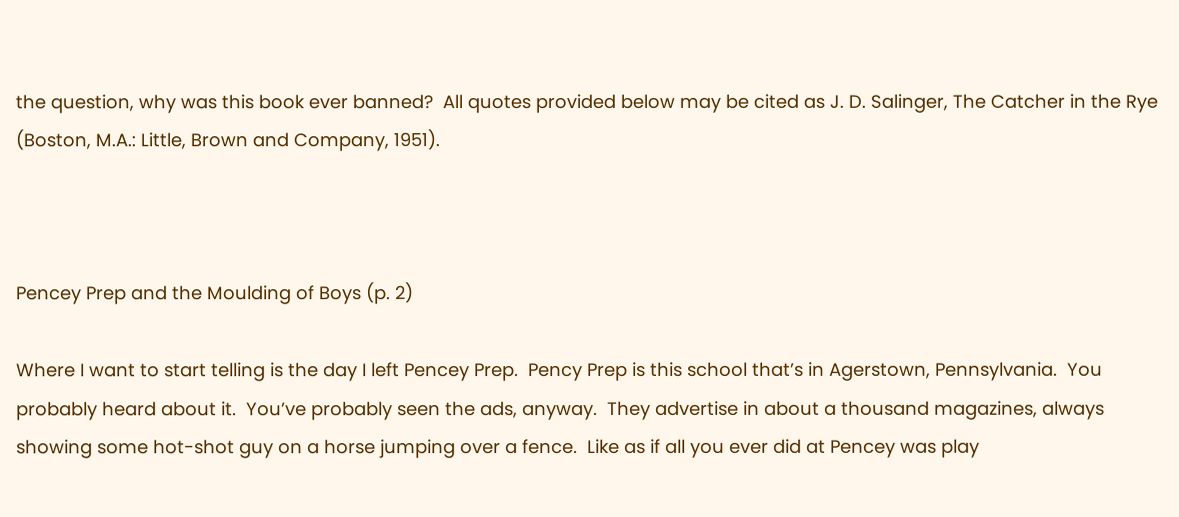the question, why was this book ever banned?  All quotes provided below may be cited as J. D. Salinger, The Catcher in the Rye (Boston, M.A.: Little, Brown and Company, 1951).



Pencey Prep and the Moulding of Boys (p. 2)

Where I want to start telling is the day I left Pencey Prep.  Pency Prep is this school that’s in Agerstown, Pennsylvania.  You probably heard about it.  You’ve probably seen the ads, anyway.  They advertise in about a thousand magazines, always showing some hot-shot guy on a horse jumping over a fence.  Like as if all you ever did at Pencey was play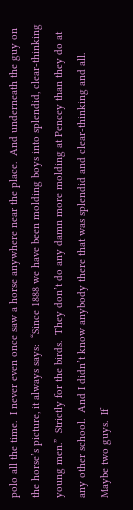polo all the time.  I never even once saw a horse anywhere near the place.  And underneath the guy on the horse’s picture, it always says:  “Since 1888 we have been molding boys into splendid, clear-thinking young men.”  Strictly for the birds.  They don’t do any damn more molding at Pencey than they do at any other school.  And I didn’t know anybody there that was splendid and clear-thinking and all.  Maybe two guys.  If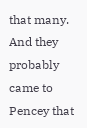that many.  And they probably came to Pencey that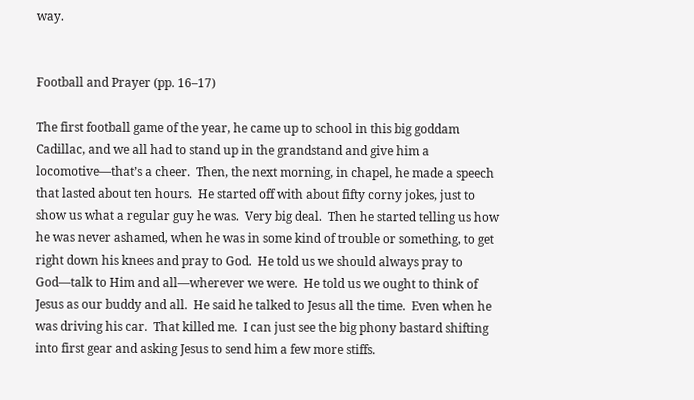way.


Football and Prayer (pp. 16–17)

The first football game of the year, he came up to school in this big goddam Cadillac, and we all had to stand up in the grandstand and give him a locomotive—that’s a cheer.  Then, the next morning, in chapel, he made a speech that lasted about ten hours.  He started off with about fifty corny jokes, just to show us what a regular guy he was.  Very big deal.  Then he started telling us how he was never ashamed, when he was in some kind of trouble or something, to get right down his knees and pray to God.  He told us we should always pray to God—talk to Him and all—wherever we were.  He told us we ought to think of Jesus as our buddy and all.  He said he talked to Jesus all the time.  Even when he was driving his car.  That killed me.  I can just see the big phony bastard shifting into first gear and asking Jesus to send him a few more stiffs.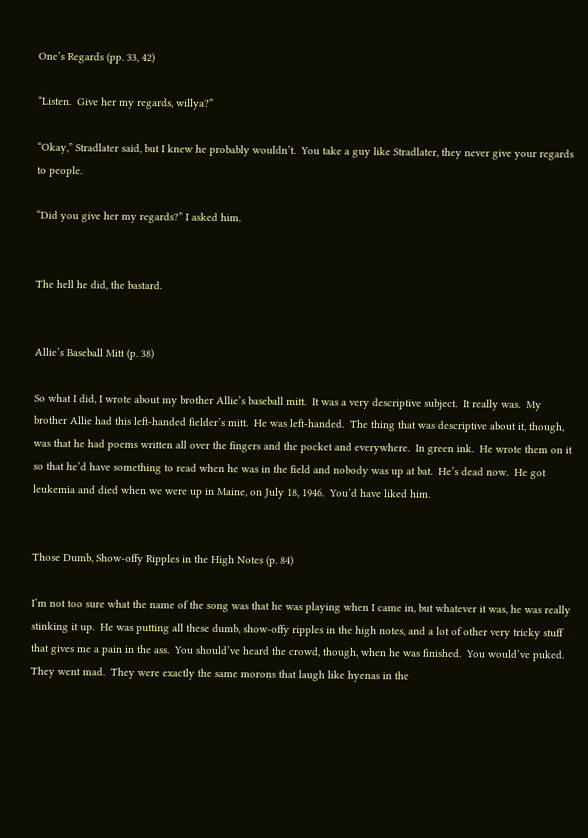One’s Regards (pp. 33, 42)

“Listen.  Give her my regards, willya?”

“Okay,” Stradlater said, but I knew he probably wouldn’t.  You take a guy like Stradlater, they never give your regards to people.

“Did you give her my regards?” I asked him.


The hell he did, the bastard.


Allie’s Baseball Mitt (p. 38)

So what I did, I wrote about my brother Allie’s baseball mitt.  It was a very descriptive subject.  It really was.  My brother Allie had this left-handed fielder’s mitt.  He was left-handed.  The thing that was descriptive about it, though, was that he had poems written all over the fingers and the pocket and everywhere.  In green ink.  He wrote them on it so that he’d have something to read when he was in the field and nobody was up at bat.  He’s dead now.  He got leukemia and died when we were up in Maine, on July 18, 1946.  You’d have liked him.


Those Dumb, Show-offy Ripples in the High Notes (p. 84)

I’m not too sure what the name of the song was that he was playing when I came in, but whatever it was, he was really stinking it up.  He was putting all these dumb, show-offy ripples in the high notes, and a lot of other very tricky stuff that gives me a pain in the ass.  You should’ve heard the crowd, though, when he was finished.  You would’ve puked.  They went mad.  They were exactly the same morons that laugh like hyenas in the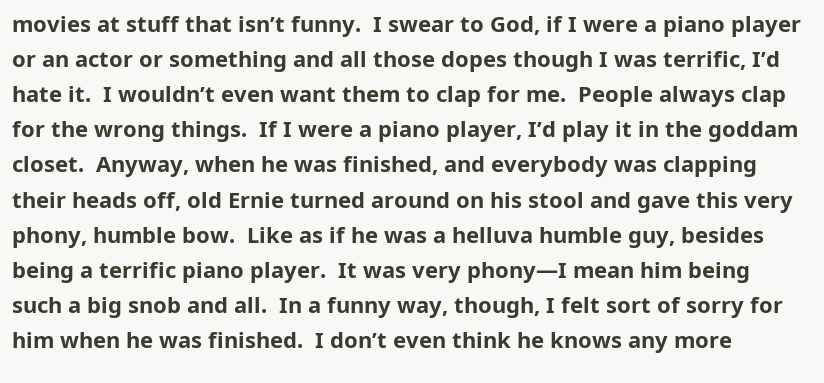movies at stuff that isn’t funny.  I swear to God, if I were a piano player or an actor or something and all those dopes though I was terrific, I’d hate it.  I wouldn’t even want them to clap for me.  People always clap for the wrong things.  If I were a piano player, I’d play it in the goddam closet.  Anyway, when he was finished, and everybody was clapping their heads off, old Ernie turned around on his stool and gave this very phony, humble bow.  Like as if he was a helluva humble guy, besides being a terrific piano player.  It was very phony—I mean him being such a big snob and all.  In a funny way, though, I felt sort of sorry for him when he was finished.  I don’t even think he knows any more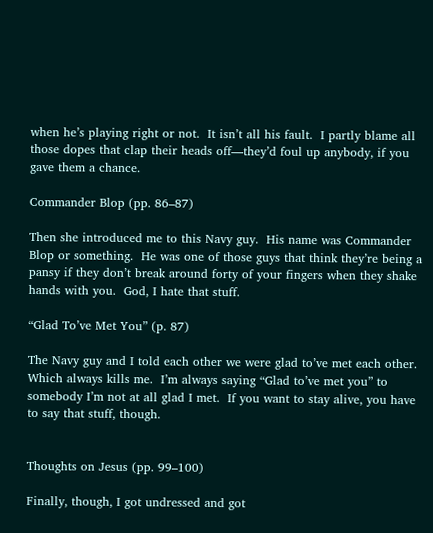when he’s playing right or not.  It isn’t all his fault.  I partly blame all those dopes that clap their heads off—they’d foul up anybody, if you gave them a chance.

Commander Blop (pp. 86–87)

Then she introduced me to this Navy guy.  His name was Commander Blop or something.  He was one of those guys that think they’re being a pansy if they don’t break around forty of your fingers when they shake hands with you.  God, I hate that stuff.

“Glad To’ve Met You” (p. 87)

The Navy guy and I told each other we were glad to’ve met each other.  Which always kills me.  I’m always saying “Glad to’ve met you” to somebody I’m not at all glad I met.  If you want to stay alive, you have to say that stuff, though.


Thoughts on Jesus (pp. 99–100)

Finally, though, I got undressed and got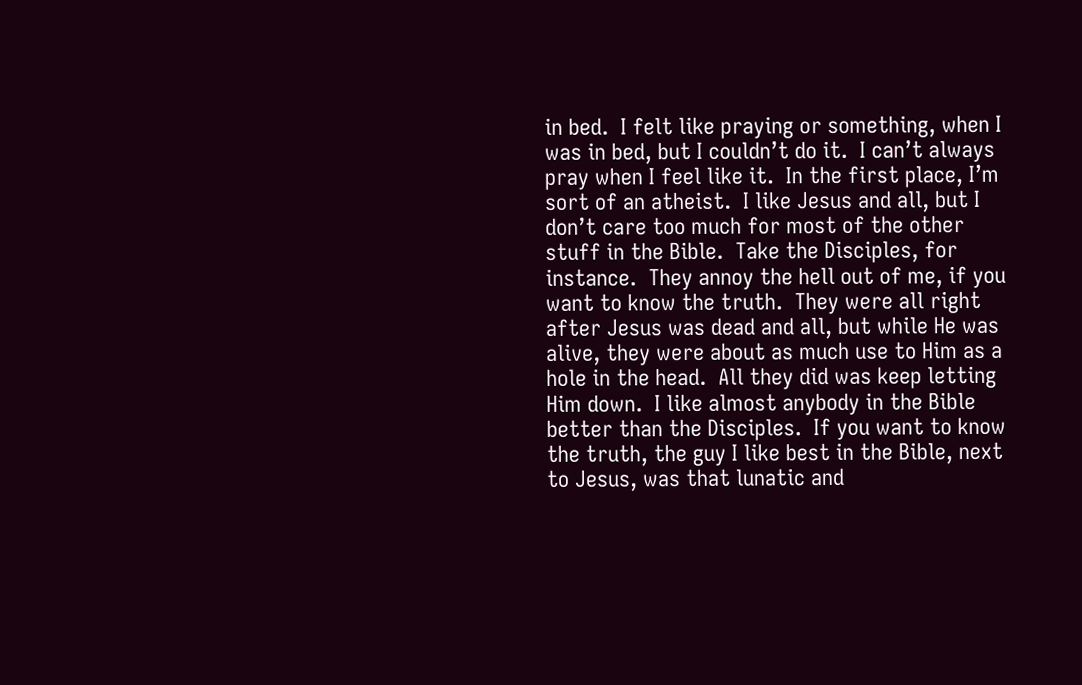in bed.  I felt like praying or something, when I was in bed, but I couldn’t do it.  I can’t always pray when I feel like it.  In the first place, I’m sort of an atheist.  I like Jesus and all, but I don’t care too much for most of the other stuff in the Bible.  Take the Disciples, for instance.  They annoy the hell out of me, if you want to know the truth.  They were all right after Jesus was dead and all, but while He was alive, they were about as much use to Him as a hole in the head.  All they did was keep letting Him down.  I like almost anybody in the Bible better than the Disciples.  If you want to know the truth, the guy I like best in the Bible, next to Jesus, was that lunatic and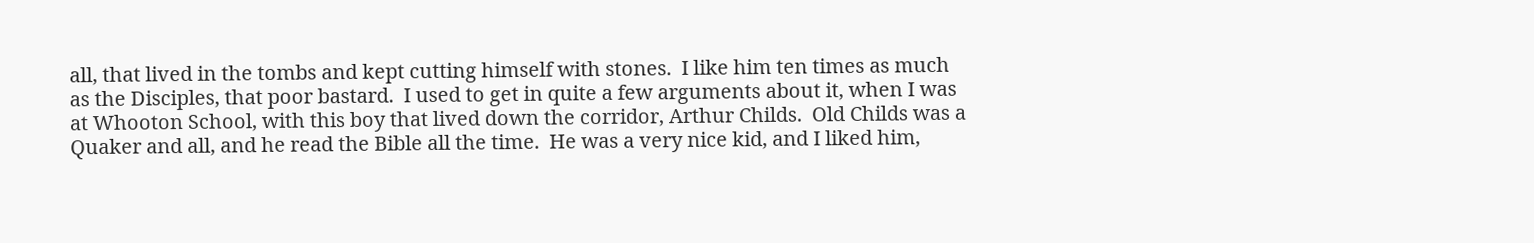all, that lived in the tombs and kept cutting himself with stones.  I like him ten times as much as the Disciples, that poor bastard.  I used to get in quite a few arguments about it, when I was at Whooton School, with this boy that lived down the corridor, Arthur Childs.  Old Childs was a Quaker and all, and he read the Bible all the time.  He was a very nice kid, and I liked him,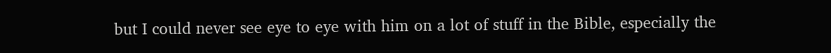but I could never see eye to eye with him on a lot of stuff in the Bible, especially the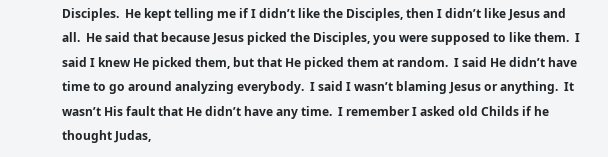Disciples.  He kept telling me if I didn’t like the Disciples, then I didn’t like Jesus and all.  He said that because Jesus picked the Disciples, you were supposed to like them.  I said I knew He picked them, but that He picked them at random.  I said He didn’t have time to go around analyzing everybody.  I said I wasn’t blaming Jesus or anything.  It wasn’t His fault that He didn’t have any time.  I remember I asked old Childs if he thought Judas,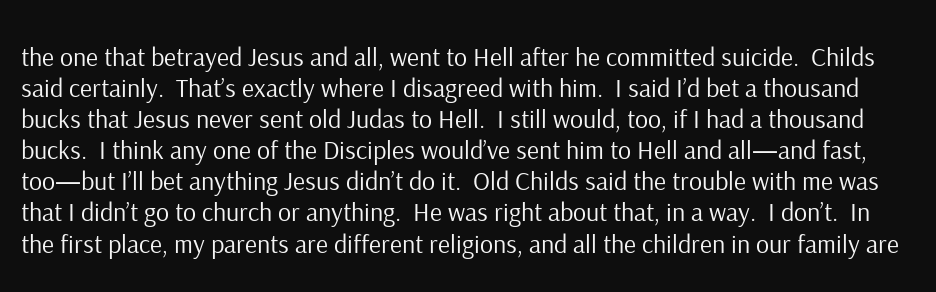the one that betrayed Jesus and all, went to Hell after he committed suicide.  Childs said certainly.  That’s exactly where I disagreed with him.  I said I’d bet a thousand bucks that Jesus never sent old Judas to Hell.  I still would, too, if I had a thousand bucks.  I think any one of the Disciples would’ve sent him to Hell and all—and fast, too—but I’ll bet anything Jesus didn’t do it.  Old Childs said the trouble with me was that I didn’t go to church or anything.  He was right about that, in a way.  I don’t.  In the first place, my parents are different religions, and all the children in our family are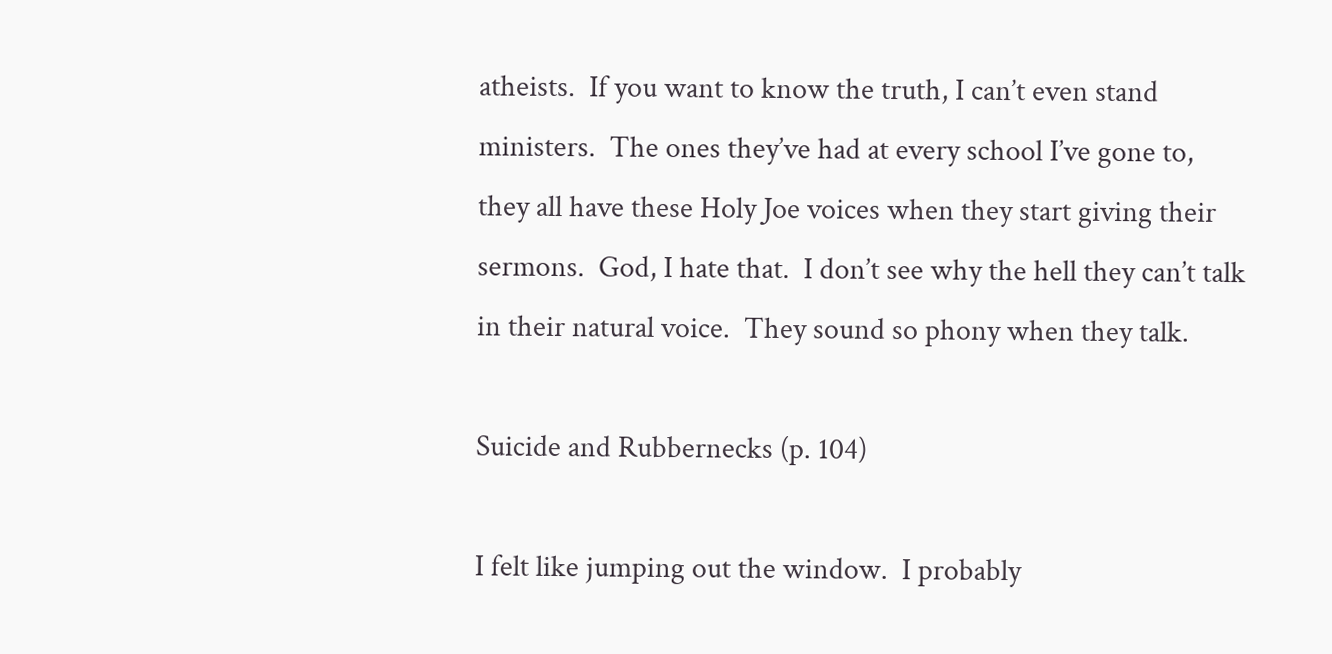atheists.  If you want to know the truth, I can’t even stand ministers.  The ones they’ve had at every school I’ve gone to, they all have these Holy Joe voices when they start giving their sermons.  God, I hate that.  I don’t see why the hell they can’t talk in their natural voice.  They sound so phony when they talk.

Suicide and Rubbernecks (p. 104)

I felt like jumping out the window.  I probably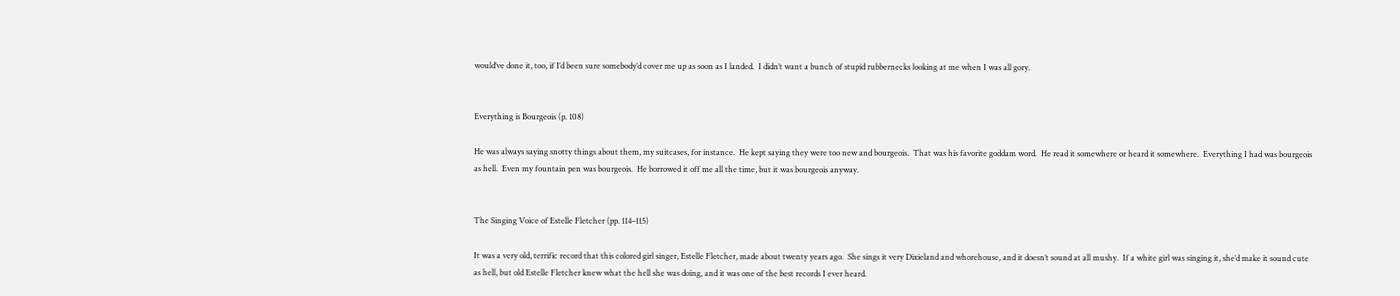would’ve done it, too, if I’d been sure somebody’d cover me up as soon as I landed.  I didn’t want a bunch of stupid rubbernecks looking at me when I was all gory.


Everything is Bourgeois (p. 108)

He was always saying snotty things about them, my suitcases, for instance.  He kept saying they were too new and bourgeois.  That was his favorite goddam word.  He read it somewhere or heard it somewhere.  Everything I had was bourgeois as hell.  Even my fountain pen was bourgeois.  He borrowed it off me all the time, but it was bourgeois anyway.


The Singing Voice of Estelle Fletcher (pp. 114–115)

It was a very old, terrific record that this colored girl singer, Estelle Fletcher, made about twenty years ago.  She sings it very Dixieland and whorehouse, and it doesn’t sound at all mushy.  If a white girl was singing it, she’d make it sound cute as hell, but old Estelle Fletcher knew what the hell she was doing, and it was one of the best records I ever heard.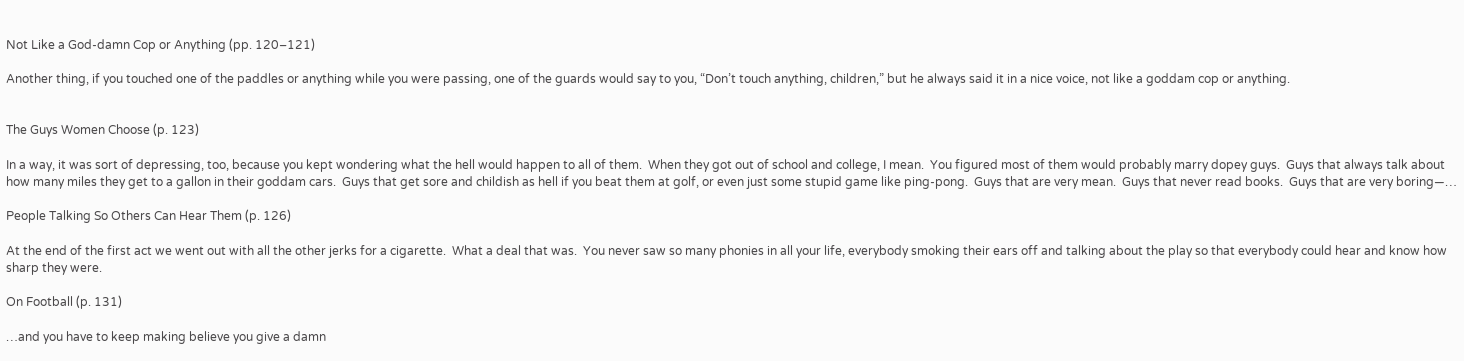Not Like a God-damn Cop or Anything (pp. 120–121)

Another thing, if you touched one of the paddles or anything while you were passing, one of the guards would say to you, “Don’t touch anything, children,” but he always said it in a nice voice, not like a goddam cop or anything.


The Guys Women Choose (p. 123)

In a way, it was sort of depressing, too, because you kept wondering what the hell would happen to all of them.  When they got out of school and college, I mean.  You figured most of them would probably marry dopey guys.  Guys that always talk about how many miles they get to a gallon in their goddam cars.  Guys that get sore and childish as hell if you beat them at golf, or even just some stupid game like ping-pong.  Guys that are very mean.  Guys that never read books.  Guys that are very boring—…

People Talking So Others Can Hear Them (p. 126)

At the end of the first act we went out with all the other jerks for a cigarette.  What a deal that was.  You never saw so many phonies in all your life, everybody smoking their ears off and talking about the play so that everybody could hear and know how sharp they were.

On Football (p. 131)

…and you have to keep making believe you give a damn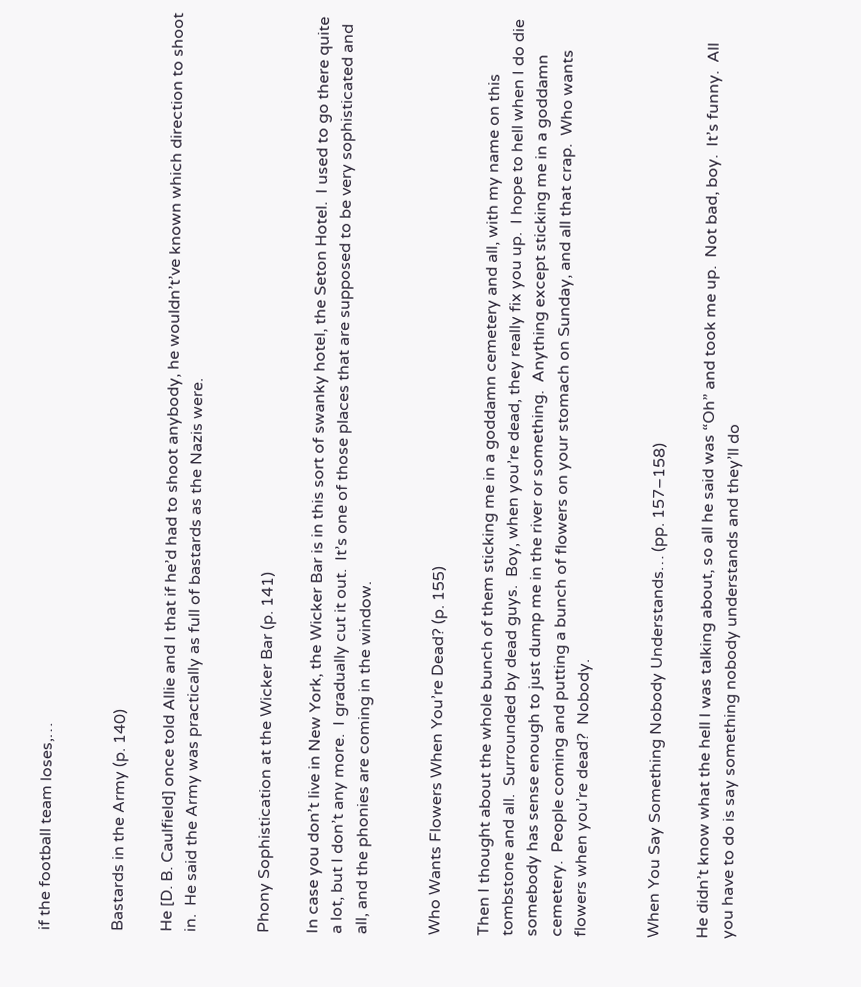if the football team loses,…


Bastards in the Army (p. 140)

He [D. B. Caulfield] once told Allie and I that if he’d had to shoot anybody, he wouldn’t’ve known which direction to shoot in.  He said the Army was practically as full of bastards as the Nazis were.


Phony Sophistication at the Wicker Bar (p. 141)

In case you don’t live in New York, the Wicker Bar is in this sort of swanky hotel, the Seton Hotel.  I used to go there quite a lot, but I don’t any more.  I gradually cut it out.  It’s one of those places that are supposed to be very sophisticated and all, and the phonies are coming in the window.


Who Wants Flowers When You’re Dead? (p. 155)

Then I thought about the whole bunch of them sticking me in a goddamn cemetery and all, with my name on this tombstone and all.  Surrounded by dead guys.  Boy, when you’re dead, they really fix you up.  I hope to hell when I do die somebody has sense enough to just dump me in the river or something.  Anything except sticking me in a goddamn cemetery.  People coming and putting a bunch of flowers on your stomach on Sunday, and all that crap.  Who wants flowers when you’re dead?  Nobody.


When You Say Something Nobody Understands… (pp. 157–158)

He didn’t know what the hell I was talking about, so all he said was “Oh” and took me up.  Not bad, boy.  It’s funny.  All you have to do is say something nobody understands and they’ll do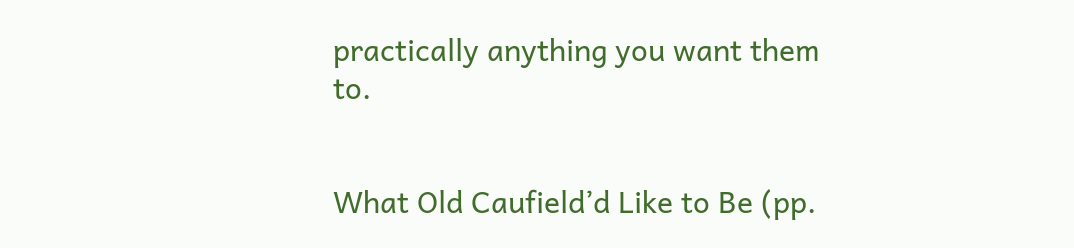practically anything you want them to.


What Old Caufield’d Like to Be (pp.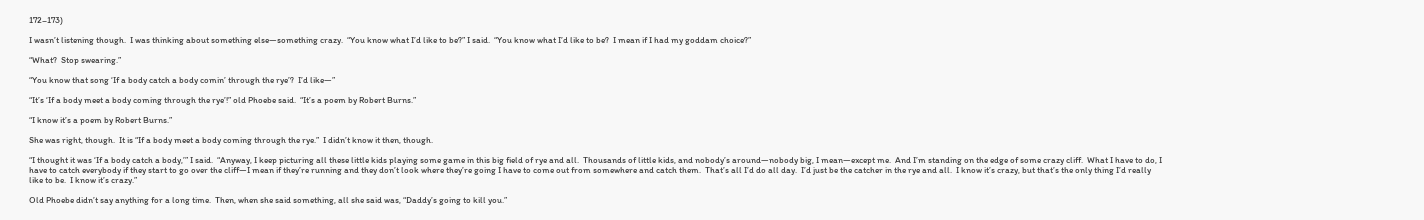172–173)

I wasn’t listening though.  I was thinking about something else—something crazy.  “You know what I’d like to be?” I said.  “You know what I’d like to be?  I mean if I had my goddam choice?”

“What?  Stop swearing.”

“You know that song ‘If a body catch a body comin’ through the rye’?  I’d like—”

“It’s ‘If a body meet a body coming through the rye’!” old Phoebe said.  “It’s a poem by Robert Burns.”

“I know it’s a poem by Robert Burns.”

She was right, though.  It is “If a body meet a body coming through the rye.”  I didn’t know it then, though.

“I thought it was ‘If a body catch a body,’” I said.  “Anyway, I keep picturing all these little kids playing some game in this big field of rye and all.  Thousands of little kids, and nobody’s around—nobody big, I mean—except me.  And I’m standing on the edge of some crazy cliff.  What I have to do, I have to catch everybody if they start to go over the cliff—I mean if they’re running and they don’t look where they’re going I have to come out from somewhere and catch them.  That’s all I’d do all day.  I’d just be the catcher in the rye and all.  I know it’s crazy, but that’s the only thing I’d really like to be.  I know it’s crazy.”

Old Phoebe didn’t say anything for a long time.  Then, when she said something, all she said was, “Daddy’s going to kill you.”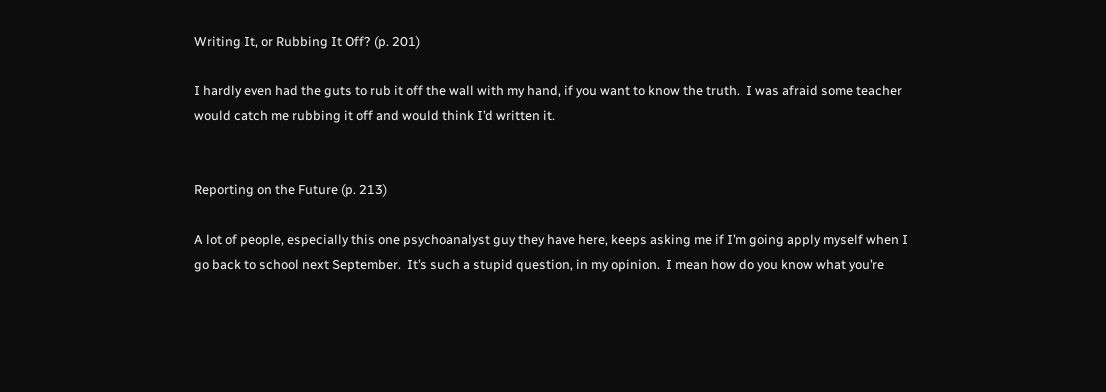Writing It, or Rubbing It Off? (p. 201)

I hardly even had the guts to rub it off the wall with my hand, if you want to know the truth.  I was afraid some teacher would catch me rubbing it off and would think I’d written it.


Reporting on the Future (p. 213)

A lot of people, especially this one psychoanalyst guy they have here, keeps asking me if I’m going apply myself when I go back to school next September.  It’s such a stupid question, in my opinion.  I mean how do you know what you’re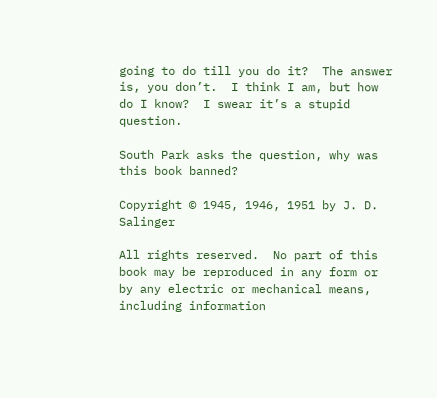going to do till you do it?  The answer is, you don’t.  I think I am, but how do I know?  I swear it’s a stupid question.

South Park asks the question, why was this book banned?

Copyright © 1945, 1946, 1951 by J. D. Salinger

All rights reserved.  No part of this book may be reproduced in any form or by any electric or mechanical means, including information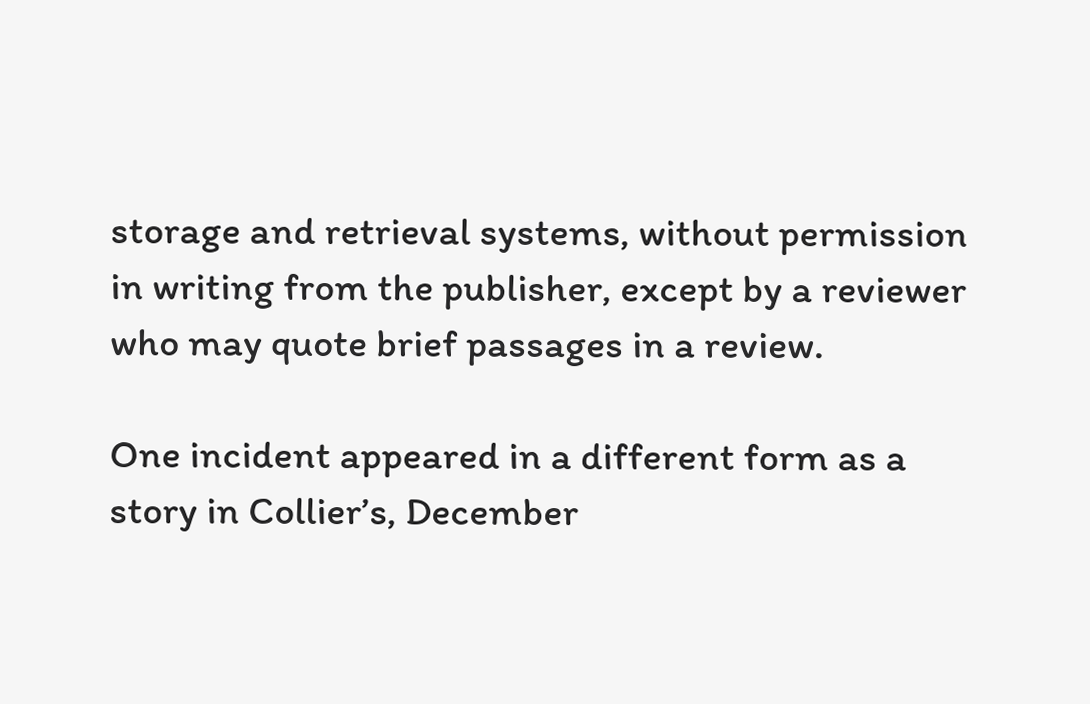storage and retrieval systems, without permission in writing from the publisher, except by a reviewer who may quote brief passages in a review.

One incident appeared in a different form as a story in Collier’s, December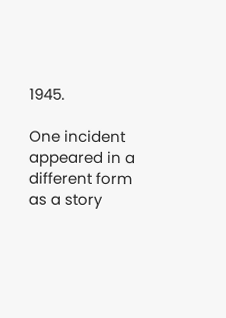1945.

One incident appeared in a different form as a story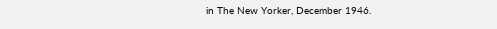in The New Yorker, December 1946.